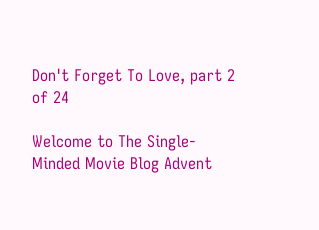Don't Forget To Love, part 2 of 24

Welcome to The Single-Minded Movie Blog Advent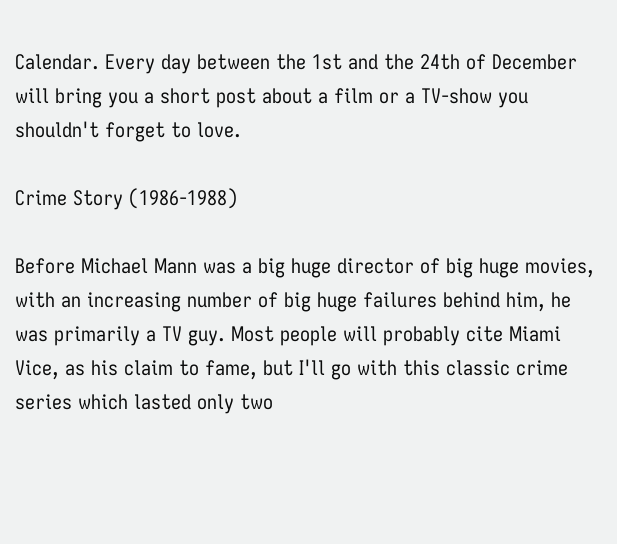Calendar. Every day between the 1st and the 24th of December will bring you a short post about a film or a TV-show you shouldn't forget to love.

Crime Story (1986-1988)

Before Michael Mann was a big huge director of big huge movies, with an increasing number of big huge failures behind him, he was primarily a TV guy. Most people will probably cite Miami Vice, as his claim to fame, but I'll go with this classic crime series which lasted only two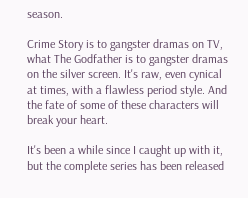season.

Crime Story is to gangster dramas on TV, what The Godfather is to gangster dramas on the silver screen. It's raw, even cynical at times, with a flawless period style. And the fate of some of these characters will break your heart.

It's been a while since I caught up with it, but the complete series has been released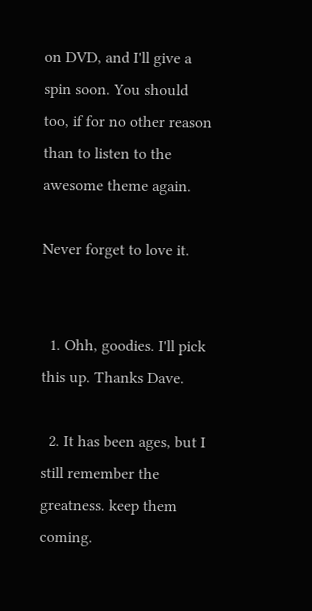on DVD, and I'll give a spin soon. You should too, if for no other reason than to listen to the awesome theme again.

Never forget to love it.


  1. Ohh, goodies. I'll pick this up. Thanks Dave.

  2. It has been ages, but I still remember the greatness. keep them coming.